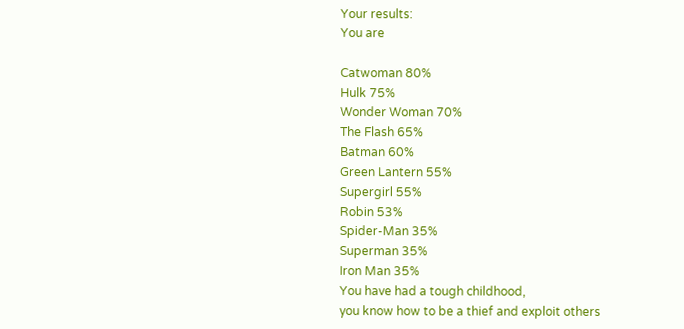Your results:
You are

Catwoman 80%
Hulk 75%
Wonder Woman 70%
The Flash 65%
Batman 60%
Green Lantern 55%
Supergirl 55%
Robin 53%
Spider-Man 35%
Superman 35%
Iron Man 35%
You have had a tough childhood,
you know how to be a thief and exploit others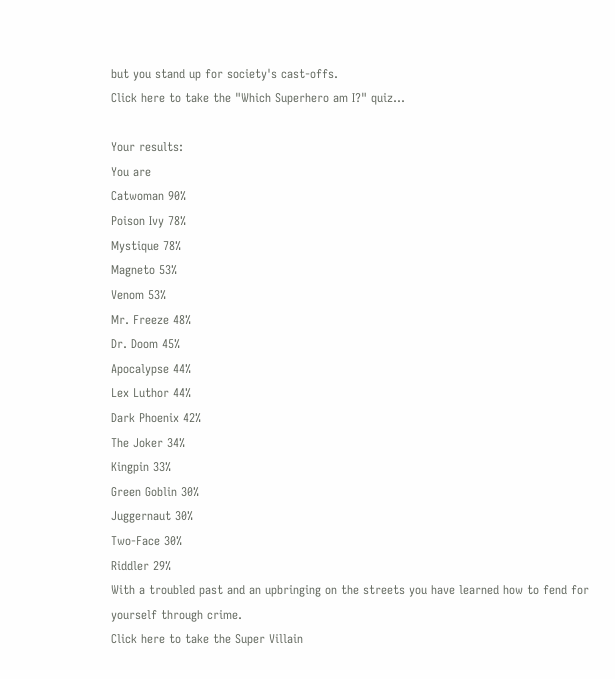but you stand up for society's cast-offs.
Click here to take the "Which Superhero am I?" quiz...

Your results:
You are
Catwoman 90%
Poison Ivy 78%
Mystique 78%
Magneto 53%
Venom 53%
Mr. Freeze 48%
Dr. Doom 45%
Apocalypse 44%
Lex Luthor 44%
Dark Phoenix 42%
The Joker 34%
Kingpin 33%
Green Goblin 30%
Juggernaut 30%
Two-Face 30%
Riddler 29%
With a troubled past and an upbringing on the streets you have learned how to fend for yourself through crime.
Click here to take the Super Villain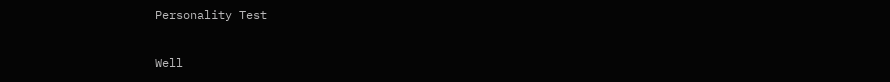Personality Test

Well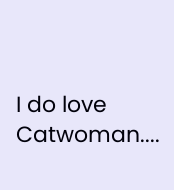I do love Catwoman....